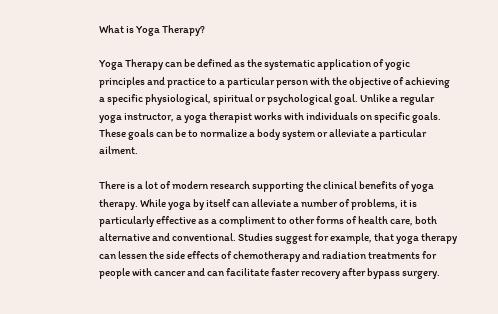What is Yoga Therapy?

Yoga Therapy can be defined as the systematic application of yogic principles and practice to a particular person with the objective of achieving a specific physiological, spiritual or psychological goal. Unlike a regular yoga instructor, a yoga therapist works with individuals on specific goals. These goals can be to normalize a body system or alleviate a particular ailment.

There is a lot of modern research supporting the clinical benefits of yoga therapy. While yoga by itself can alleviate a number of problems, it is particularly effective as a compliment to other forms of health care, both alternative and conventional. Studies suggest for example, that yoga therapy can lessen the side effects of chemotherapy and radiation treatments for people with cancer and can facilitate faster recovery after bypass surgery.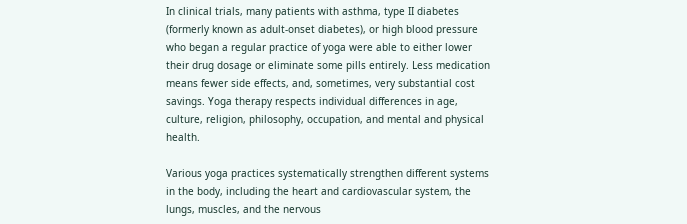In clinical trials, many patients with asthma, type II diabetes (formerly known as adult-onset diabetes), or high blood pressure who began a regular practice of yoga were able to either lower their drug dosage or eliminate some pills entirely. Less medication means fewer side effects, and, sometimes, very substantial cost savings. Yoga therapy respects individual differences in age, culture, religion, philosophy, occupation, and mental and physical health.

Various yoga practices systematically strengthen different systems in the body, including the heart and cardiovascular system, the lungs, muscles, and the nervous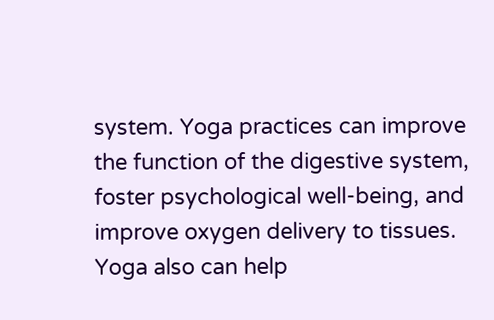system. Yoga practices can improve the function of the digestive system, foster psychological well-being, and improve oxygen delivery to tissues. Yoga also can help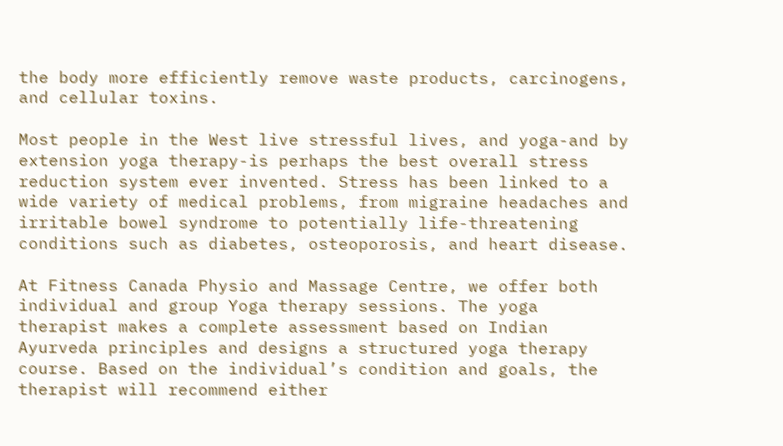the body more efficiently remove waste products, carcinogens, and cellular toxins.

Most people in the West live stressful lives, and yoga-and by extension yoga therapy-is perhaps the best overall stress reduction system ever invented. Stress has been linked to a wide variety of medical problems, from migraine headaches and irritable bowel syndrome to potentially life-threatening conditions such as diabetes, osteoporosis, and heart disease.

At Fitness Canada Physio and Massage Centre, we offer both individual and group Yoga therapy sessions. The yoga therapist makes a complete assessment based on Indian Ayurveda principles and designs a structured yoga therapy course. Based on the individual’s condition and goals, the therapist will recommend either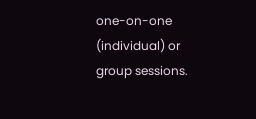one-on-one (individual) or group sessions.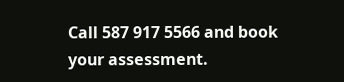Call 587 917 5566 and book your assessment.